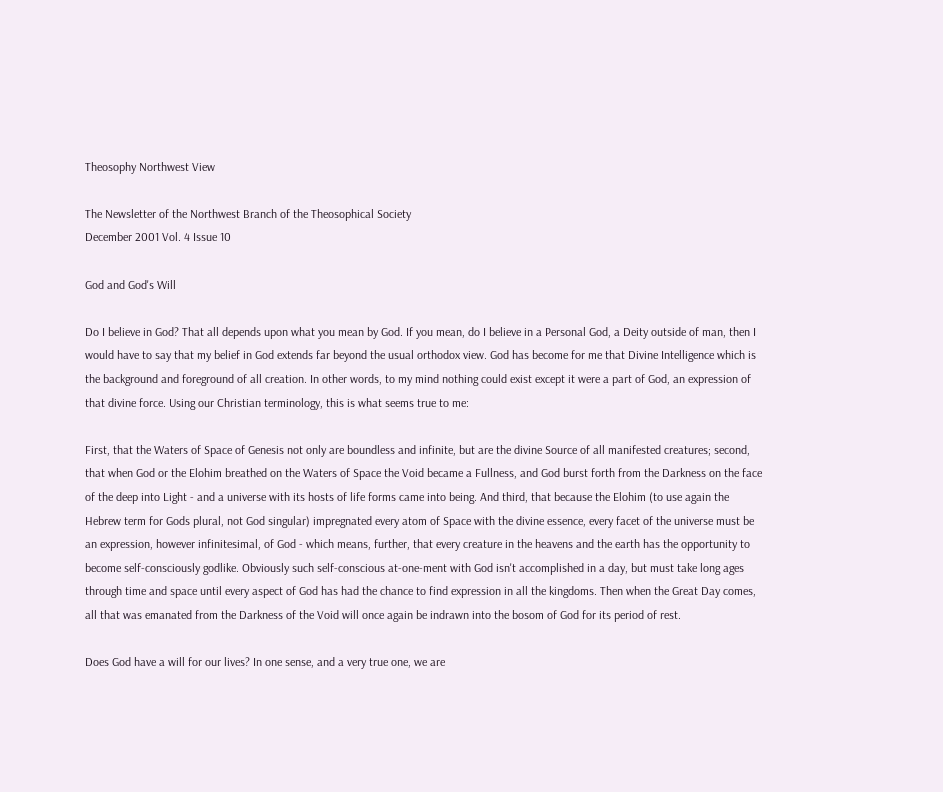Theosophy Northwest View

The Newsletter of the Northwest Branch of the Theosophical Society
December 2001 Vol. 4 Issue 10

God and God's Will

Do I believe in God? That all depends upon what you mean by God. If you mean, do I believe in a Personal God, a Deity outside of man, then I would have to say that my belief in God extends far beyond the usual orthodox view. God has become for me that Divine Intelligence which is the background and foreground of all creation. In other words, to my mind nothing could exist except it were a part of God, an expression of that divine force. Using our Christian terminology, this is what seems true to me:

First, that the Waters of Space of Genesis not only are boundless and infinite, but are the divine Source of all manifested creatures; second, that when God or the Elohim breathed on the Waters of Space the Void became a Fullness, and God burst forth from the Darkness on the face of the deep into Light - and a universe with its hosts of life forms came into being. And third, that because the Elohim (to use again the Hebrew term for Gods plural, not God singular) impregnated every atom of Space with the divine essence, every facet of the universe must be an expression, however infinitesimal, of God - which means, further, that every creature in the heavens and the earth has the opportunity to become self-consciously godlike. Obviously such self-conscious at-one-ment with God isn't accomplished in a day, but must take long ages through time and space until every aspect of God has had the chance to find expression in all the kingdoms. Then when the Great Day comes, all that was emanated from the Darkness of the Void will once again be indrawn into the bosom of God for its period of rest.

Does God have a will for our lives? In one sense, and a very true one, we are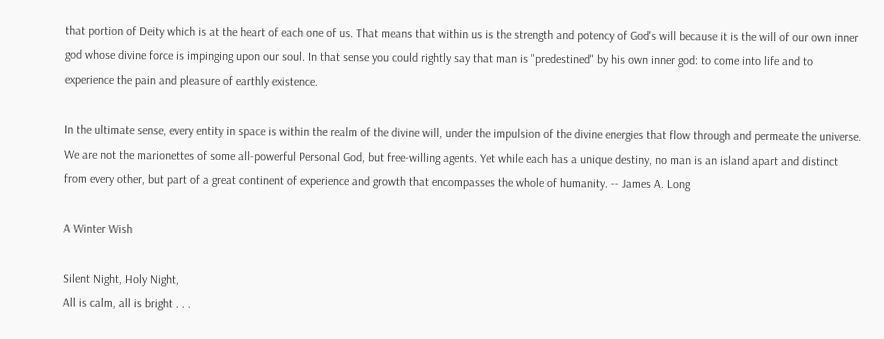that portion of Deity which is at the heart of each one of us. That means that within us is the strength and potency of God's will because it is the will of our own inner god whose divine force is impinging upon our soul. In that sense you could rightly say that man is "predestined" by his own inner god: to come into life and to experience the pain and pleasure of earthly existence.

In the ultimate sense, every entity in space is within the realm of the divine will, under the impulsion of the divine energies that flow through and permeate the universe. We are not the marionettes of some all-powerful Personal God, but free-willing agents. Yet while each has a unique destiny, no man is an island apart and distinct from every other, but part of a great continent of experience and growth that encompasses the whole of humanity. -- James A. Long

A Winter Wish

Silent Night, Holy Night,
All is calm, all is bright . . .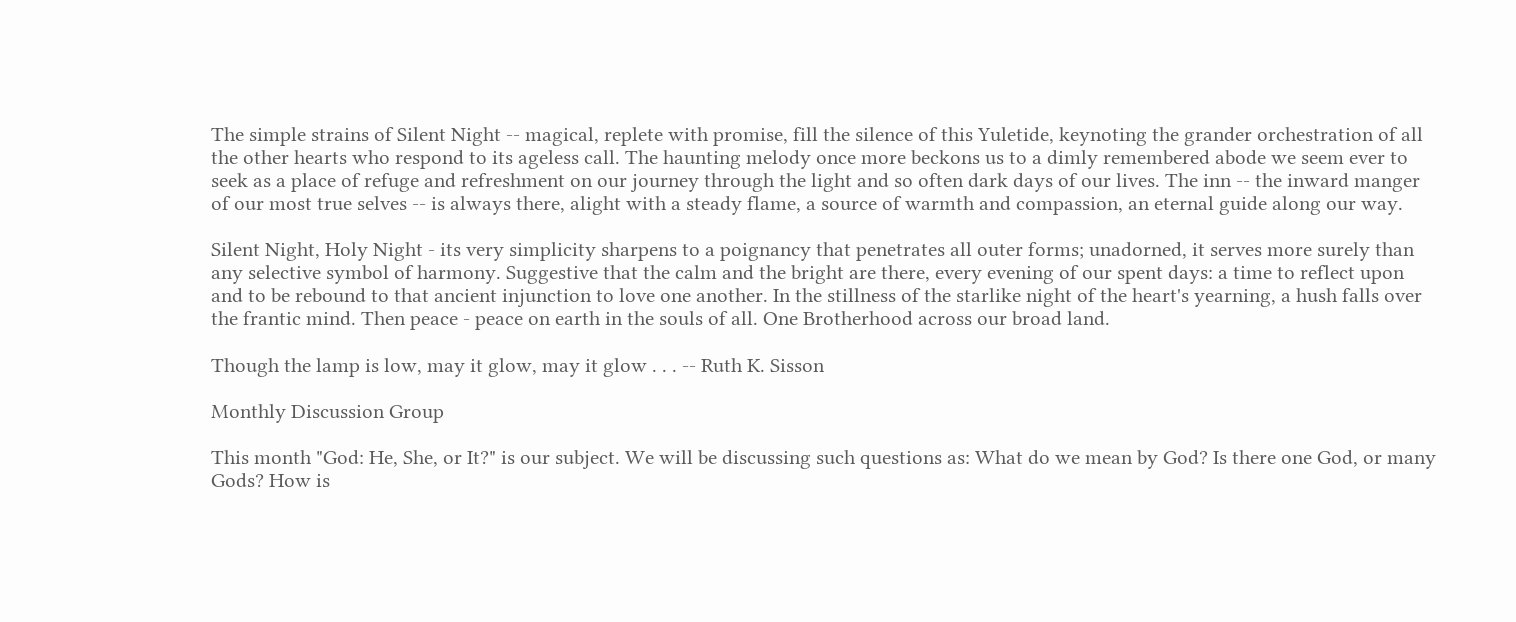The simple strains of Silent Night -- magical, replete with promise, fill the silence of this Yuletide, keynoting the grander orchestration of all the other hearts who respond to its ageless call. The haunting melody once more beckons us to a dimly remembered abode we seem ever to seek as a place of refuge and refreshment on our journey through the light and so often dark days of our lives. The inn -- the inward manger of our most true selves -- is always there, alight with a steady flame, a source of warmth and compassion, an eternal guide along our way.

Silent Night, Holy Night - its very simplicity sharpens to a poignancy that penetrates all outer forms; unadorned, it serves more surely than any selective symbol of harmony. Suggestive that the calm and the bright are there, every evening of our spent days: a time to reflect upon and to be rebound to that ancient injunction to love one another. In the stillness of the starlike night of the heart's yearning, a hush falls over the frantic mind. Then peace - peace on earth in the souls of all. One Brotherhood across our broad land.

Though the lamp is low, may it glow, may it glow . . . -- Ruth K. Sisson

Monthly Discussion Group

This month "God: He, She, or It?" is our subject. We will be discussing such questions as: What do we mean by God? Is there one God, or many Gods? How is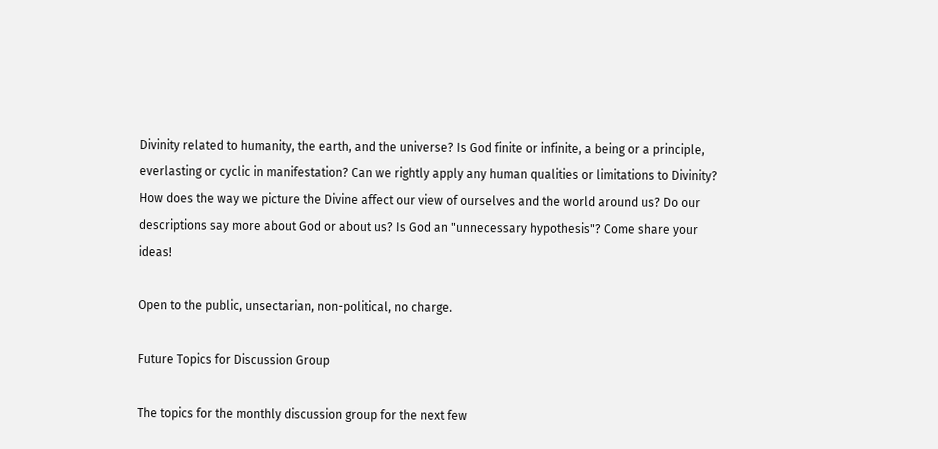Divinity related to humanity, the earth, and the universe? Is God finite or infinite, a being or a principle, everlasting or cyclic in manifestation? Can we rightly apply any human qualities or limitations to Divinity? How does the way we picture the Divine affect our view of ourselves and the world around us? Do our descriptions say more about God or about us? Is God an "unnecessary hypothesis"? Come share your ideas!

Open to the public, unsectarian, non-political, no charge.

Future Topics for Discussion Group

The topics for the monthly discussion group for the next few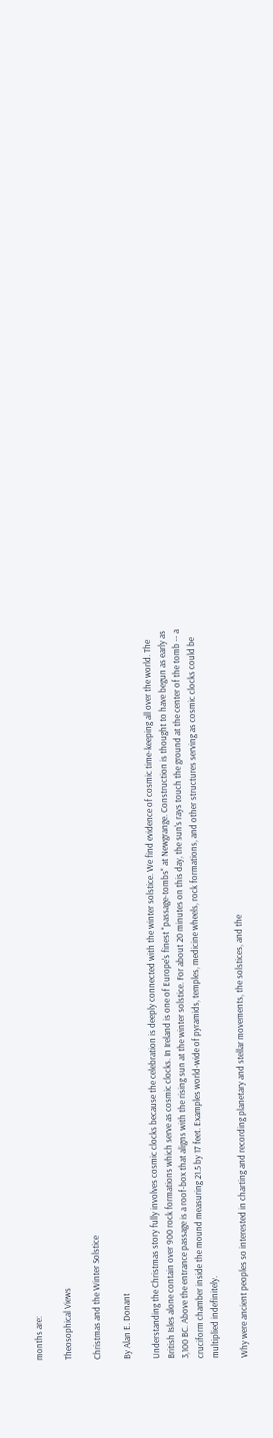months are:

Theosophical Views

Christmas and the Winter Solstice

By Alan E. Donant

Understanding the Christmas story fully involves cosmic clocks because the celebration is deeply connected with the winter solstice. We find evidence of cosmic time-keeping all over the world. The British Isles alone contain over 900 rock formations which serve as cosmic clocks. In Ireland is one of Europe's finest "passage-tombs" at Newgrange. Construction is thought to have begun as early as 3,100 BC. Above the entrance passage is a roof-box that aligns with the rising sun at the winter solstice. For about 20 minutes on this day, the sun's rays touch the ground at the center of the tomb -- a cruciform chamber inside the mound measuring 21.5 by 17 feet. Examples world-wide of pyramids, temples, medicine wheels, rock formations, and other structures serving as cosmic clocks could be multiplied indefinitely.

Why were ancient peoples so interested in charting and recording planetary and stellar movements, the solstices, and the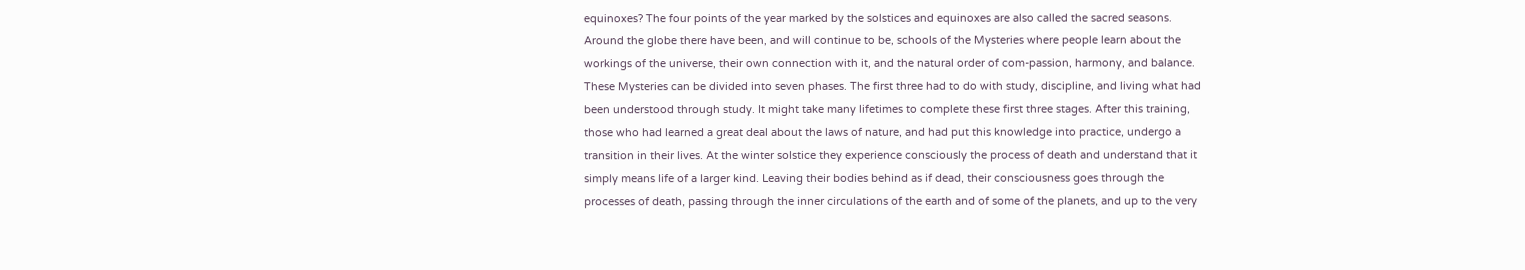equinoxes? The four points of the year marked by the solstices and equinoxes are also called the sacred seasons. Around the globe there have been, and will continue to be, schools of the Mysteries where people learn about the workings of the universe, their own connection with it, and the natural order of com-passion, harmony, and balance. These Mysteries can be divided into seven phases. The first three had to do with study, discipline, and living what had been understood through study. It might take many lifetimes to complete these first three stages. After this training, those who had learned a great deal about the laws of nature, and had put this knowledge into practice, undergo a transition in their lives. At the winter solstice they experience consciously the process of death and understand that it simply means life of a larger kind. Leaving their bodies behind as if dead, their consciousness goes through the processes of death, passing through the inner circulations of the earth and of some of the planets, and up to the very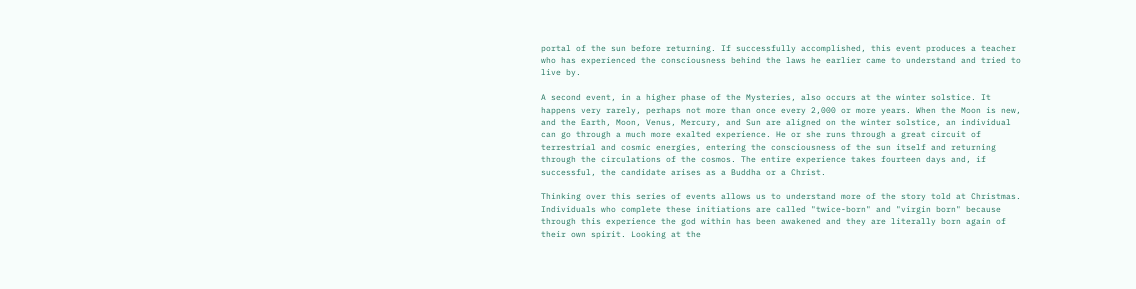portal of the sun before returning. If successfully accomplished, this event produces a teacher who has experienced the consciousness behind the laws he earlier came to understand and tried to live by.

A second event, in a higher phase of the Mysteries, also occurs at the winter solstice. It happens very rarely, perhaps not more than once every 2,000 or more years. When the Moon is new, and the Earth, Moon, Venus, Mercury, and Sun are aligned on the winter solstice, an individual can go through a much more exalted experience. He or she runs through a great circuit of terrestrial and cosmic energies, entering the consciousness of the sun itself and returning through the circulations of the cosmos. The entire experience takes fourteen days and, if successful, the candidate arises as a Buddha or a Christ.

Thinking over this series of events allows us to understand more of the story told at Christmas. Individuals who complete these initiations are called "twice-born" and "virgin born" because through this experience the god within has been awakened and they are literally born again of their own spirit. Looking at the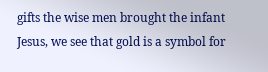gifts the wise men brought the infant Jesus, we see that gold is a symbol for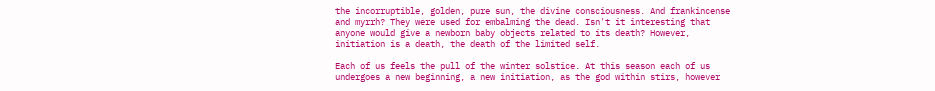the incorruptible, golden, pure sun, the divine consciousness. And frankincense and myrrh? They were used for embalming the dead. Isn't it interesting that anyone would give a newborn baby objects related to its death? However, initiation is a death, the death of the limited self.

Each of us feels the pull of the winter solstice. At this season each of us undergoes a new beginning, a new initiation, as the god within stirs, however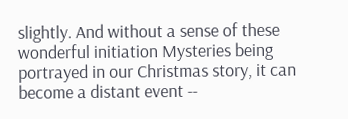slightly. And without a sense of these wonderful initiation Mysteries being portrayed in our Christmas story, it can become a distant event --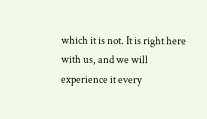which it is not. It is right here with us, and we will experience it every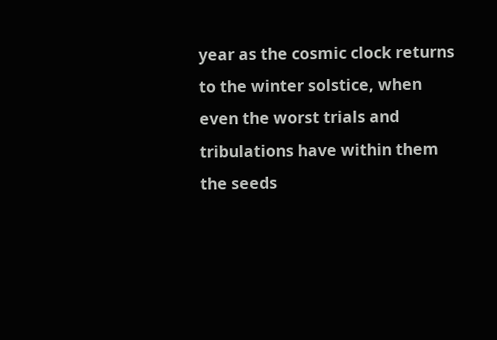year as the cosmic clock returns to the winter solstice, when even the worst trials and tribulations have within them the seeds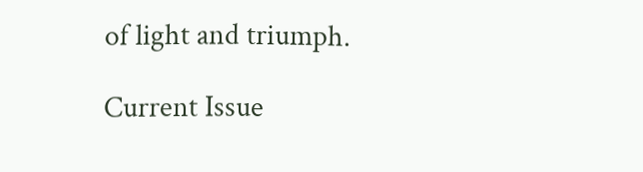of light and triumph.

Current Issue